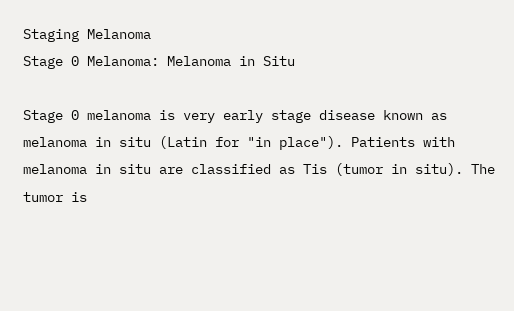Staging Melanoma
Stage 0 Melanoma: Melanoma in Situ

Stage 0 melanoma is very early stage disease known as melanoma in situ (Latin for "in place"). Patients with melanoma in situ are classified as Tis (tumor in situ). The tumor is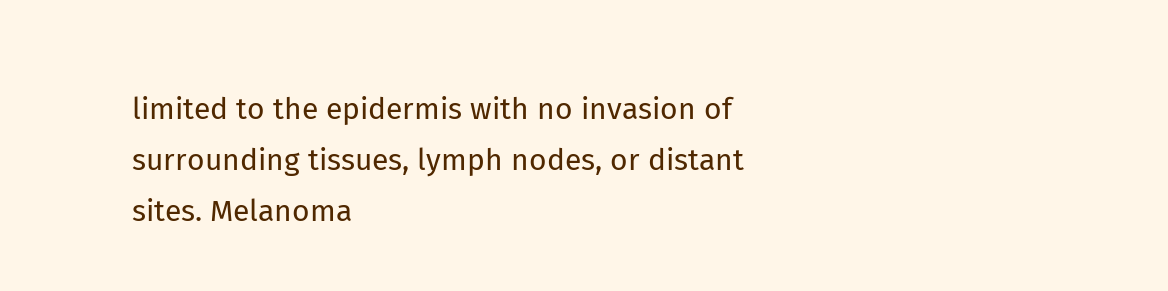limited to the epidermis with no invasion of surrounding tissues, lymph nodes, or distant sites. Melanoma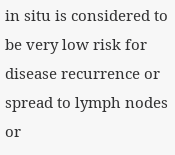in situ is considered to be very low risk for disease recurrence or spread to lymph nodes or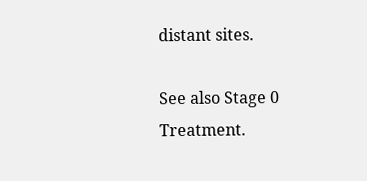distant sites.

See also Stage 0 Treatment.